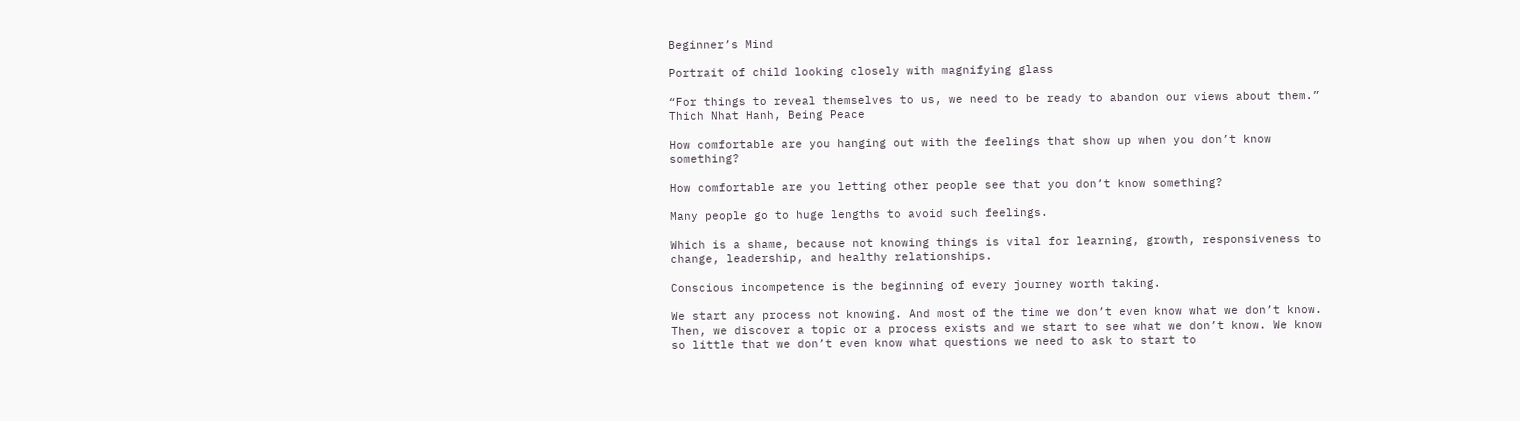Beginner’s Mind

Portrait of child looking closely with magnifying glass

“For things to reveal themselves to us, we need to be ready to abandon our views about them.”
Thich Nhat Hanh, Being Peace

How comfortable are you hanging out with the feelings that show up when you don’t know something?

How comfortable are you letting other people see that you don’t know something?

Many people go to huge lengths to avoid such feelings.

Which is a shame, because not knowing things is vital for learning, growth, responsiveness to change, leadership, and healthy relationships.

Conscious incompetence is the beginning of every journey worth taking.

We start any process not knowing. And most of the time we don’t even know what we don’t know. Then, we discover a topic or a process exists and we start to see what we don’t know. We know so little that we don’t even know what questions we need to ask to start to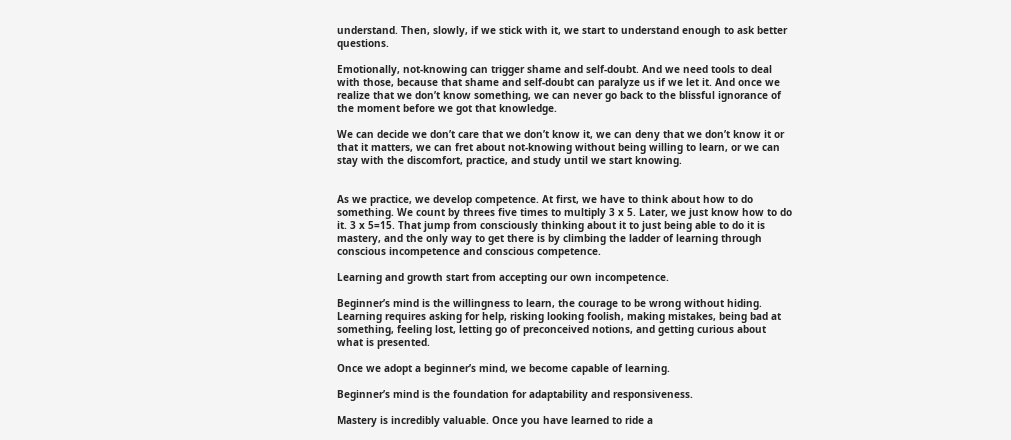understand. Then, slowly, if we stick with it, we start to understand enough to ask better questions.

Emotionally, not-knowing can trigger shame and self-doubt. And we need tools to deal with those, because that shame and self-doubt can paralyze us if we let it. And once we realize that we don’t know something, we can never go back to the blissful ignorance of the moment before we got that knowledge.

We can decide we don’t care that we don’t know it, we can deny that we don’t know it or that it matters, we can fret about not-knowing without being willing to learn, or we can stay with the discomfort, practice, and study until we start knowing.


As we practice, we develop competence. At first, we have to think about how to do something. We count by threes five times to multiply 3 x 5. Later, we just know how to do it. 3 x 5=15. That jump from consciously thinking about it to just being able to do it is mastery, and the only way to get there is by climbing the ladder of learning through conscious incompetence and conscious competence.

Learning and growth start from accepting our own incompetence.

Beginner’s mind is the willingness to learn, the courage to be wrong without hiding. Learning requires asking for help, risking looking foolish, making mistakes, being bad at something, feeling lost, letting go of preconceived notions, and getting curious about what is presented.

Once we adopt a beginner’s mind, we become capable of learning.

Beginner’s mind is the foundation for adaptability and responsiveness.

Mastery is incredibly valuable. Once you have learned to ride a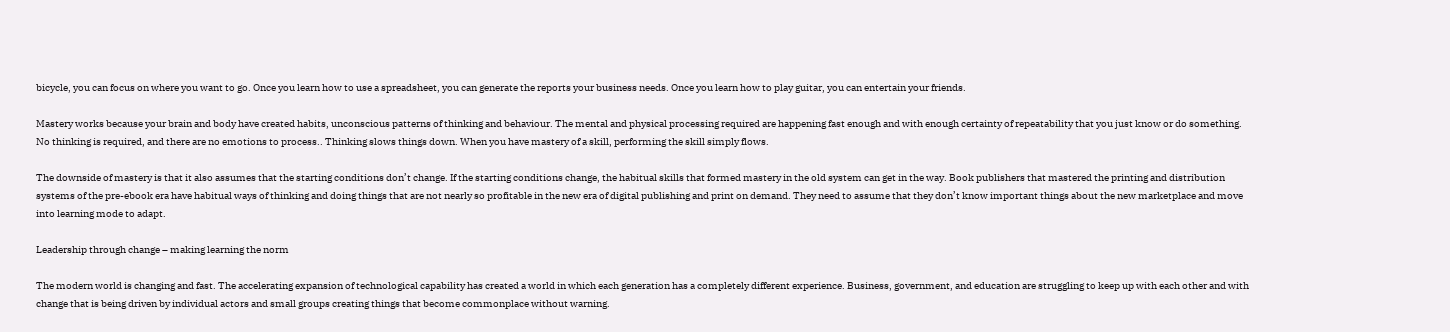bicycle, you can focus on where you want to go. Once you learn how to use a spreadsheet, you can generate the reports your business needs. Once you learn how to play guitar, you can entertain your friends.

Mastery works because your brain and body have created habits, unconscious patterns of thinking and behaviour. The mental and physical processing required are happening fast enough and with enough certainty of repeatability that you just know or do something. No thinking is required, and there are no emotions to process.. Thinking slows things down. When you have mastery of a skill, performing the skill simply flows.

The downside of mastery is that it also assumes that the starting conditions don’t change. If the starting conditions change, the habitual skills that formed mastery in the old system can get in the way. Book publishers that mastered the printing and distribution systems of the pre-ebook era have habitual ways of thinking and doing things that are not nearly so profitable in the new era of digital publishing and print on demand. They need to assume that they don’t know important things about the new marketplace and move into learning mode to adapt.

Leadership through change – making learning the norm

The modern world is changing and fast. The accelerating expansion of technological capability has created a world in which each generation has a completely different experience. Business, government, and education are struggling to keep up with each other and with change that is being driven by individual actors and small groups creating things that become commonplace without warning.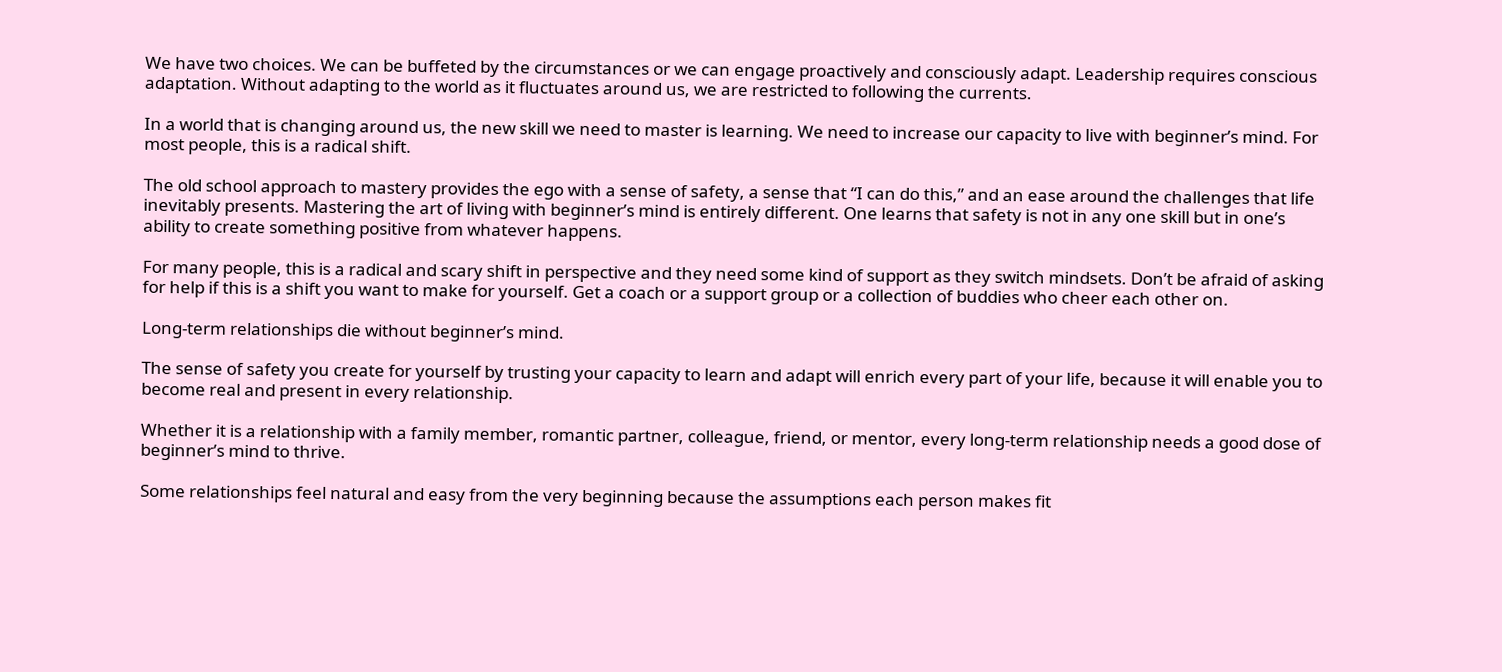We have two choices. We can be buffeted by the circumstances or we can engage proactively and consciously adapt. Leadership requires conscious adaptation. Without adapting to the world as it fluctuates around us, we are restricted to following the currents.

In a world that is changing around us, the new skill we need to master is learning. We need to increase our capacity to live with beginner’s mind. For most people, this is a radical shift.

The old school approach to mastery provides the ego with a sense of safety, a sense that “I can do this,” and an ease around the challenges that life inevitably presents. Mastering the art of living with beginner’s mind is entirely different. One learns that safety is not in any one skill but in one’s ability to create something positive from whatever happens.

For many people, this is a radical and scary shift in perspective and they need some kind of support as they switch mindsets. Don’t be afraid of asking for help if this is a shift you want to make for yourself. Get a coach or a support group or a collection of buddies who cheer each other on.

Long-term relationships die without beginner’s mind.

The sense of safety you create for yourself by trusting your capacity to learn and adapt will enrich every part of your life, because it will enable you to become real and present in every relationship.

Whether it is a relationship with a family member, romantic partner, colleague, friend, or mentor, every long-term relationship needs a good dose of beginner’s mind to thrive.

Some relationships feel natural and easy from the very beginning because the assumptions each person makes fit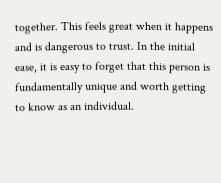together. This feels great when it happens and is dangerous to trust. In the initial ease, it is easy to forget that this person is fundamentally unique and worth getting to know as an individual.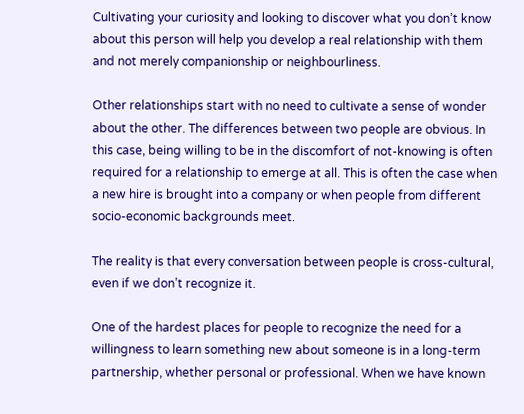Cultivating your curiosity and looking to discover what you don’t know about this person will help you develop a real relationship with them and not merely companionship or neighbourliness.

Other relationships start with no need to cultivate a sense of wonder about the other. The differences between two people are obvious. In this case, being willing to be in the discomfort of not-knowing is often required for a relationship to emerge at all. This is often the case when a new hire is brought into a company or when people from different socio-economic backgrounds meet.

The reality is that every conversation between people is cross-cultural, even if we don’t recognize it.

One of the hardest places for people to recognize the need for a willingness to learn something new about someone is in a long-term partnership, whether personal or professional. When we have known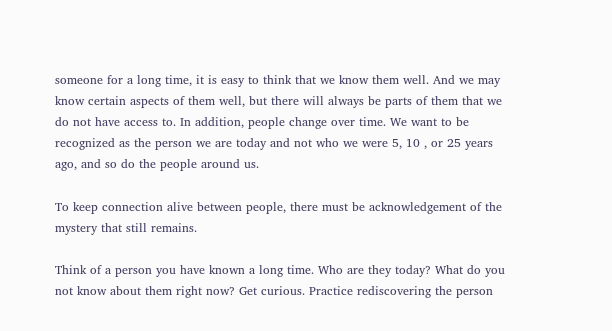someone for a long time, it is easy to think that we know them well. And we may know certain aspects of them well, but there will always be parts of them that we do not have access to. In addition, people change over time. We want to be recognized as the person we are today and not who we were 5, 10 , or 25 years ago, and so do the people around us.

To keep connection alive between people, there must be acknowledgement of the mystery that still remains.

Think of a person you have known a long time. Who are they today? What do you not know about them right now? Get curious. Practice rediscovering the person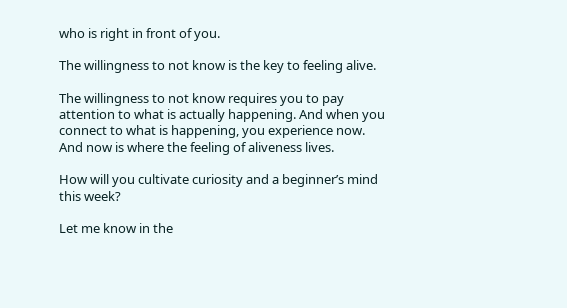who is right in front of you.

The willingness to not know is the key to feeling alive.

The willingness to not know requires you to pay attention to what is actually happening. And when you connect to what is happening, you experience now. And now is where the feeling of aliveness lives.

How will you cultivate curiosity and a beginner’s mind this week?

Let me know in the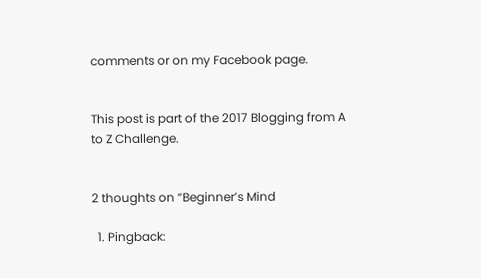comments or on my Facebook page.


This post is part of the 2017 Blogging from A to Z Challenge.


2 thoughts on “Beginner’s Mind

  1. Pingback: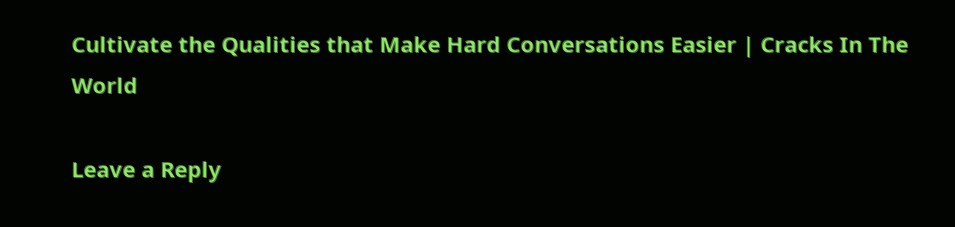Cultivate the Qualities that Make Hard Conversations Easier | Cracks In The World

Leave a Reply